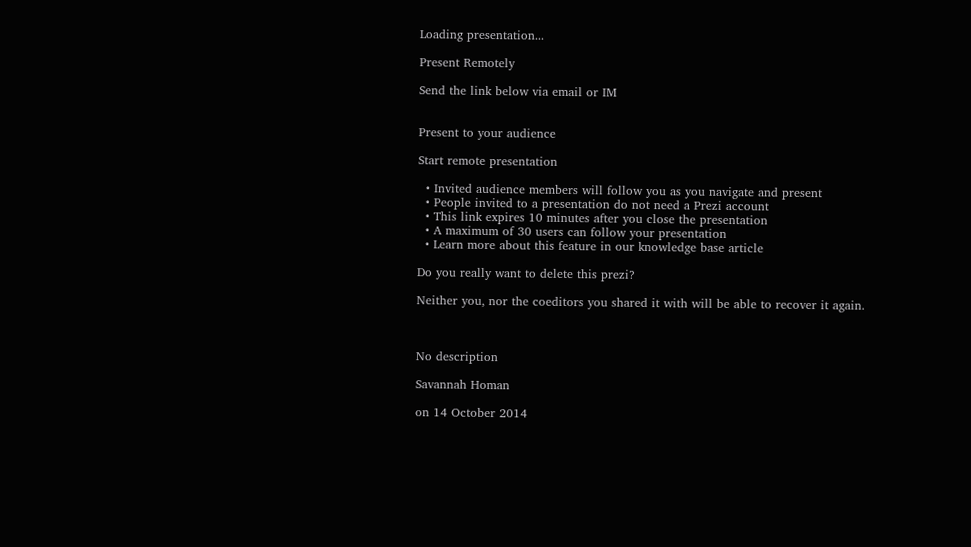Loading presentation...

Present Remotely

Send the link below via email or IM


Present to your audience

Start remote presentation

  • Invited audience members will follow you as you navigate and present
  • People invited to a presentation do not need a Prezi account
  • This link expires 10 minutes after you close the presentation
  • A maximum of 30 users can follow your presentation
  • Learn more about this feature in our knowledge base article

Do you really want to delete this prezi?

Neither you, nor the coeditors you shared it with will be able to recover it again.



No description

Savannah Homan

on 14 October 2014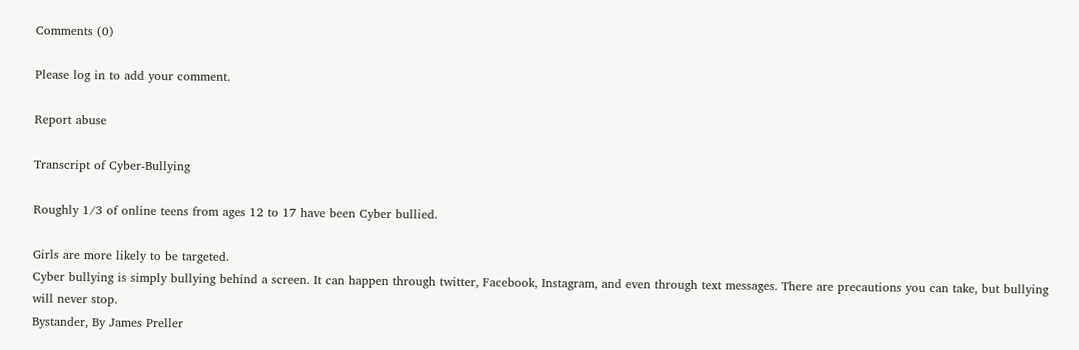Comments (0)

Please log in to add your comment.

Report abuse

Transcript of Cyber-Bullying

Roughly 1/3 of online teens from ages 12 to 17 have been Cyber bullied.

Girls are more likely to be targeted.
Cyber bullying is simply bullying behind a screen. It can happen through twitter, Facebook, Instagram, and even through text messages. There are precautions you can take, but bullying will never stop.
Bystander, By James Preller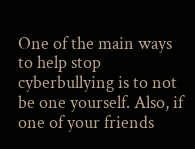One of the main ways to help stop cyberbullying is to not be one yourself. Also, if one of your friends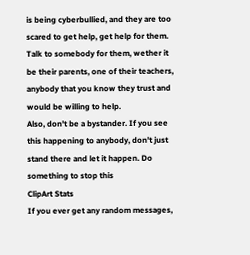is being cyberbullied, and they are too scared to get help, get help for them. Talk to somebody for them, wether it be their parents, one of their teachers, anybody that you know they trust and would be willing to help.
Also, don't be a bystander. If you see this happening to anybody, don't just stand there and let it happen. Do something to stop this
ClipArt Stats
If you ever get any random messages,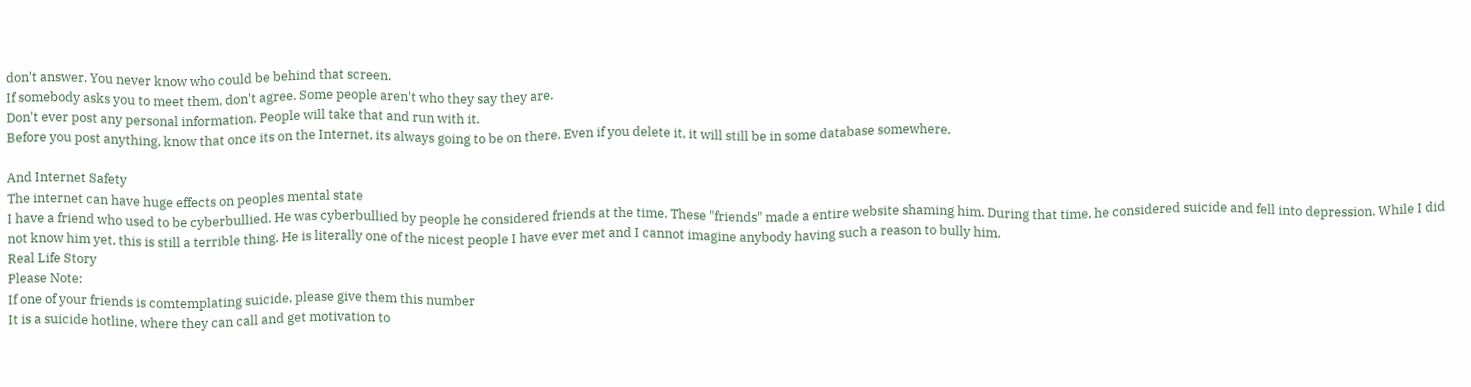don't answer. You never know who could be behind that screen.
If somebody asks you to meet them, don't agree. Some people aren't who they say they are.
Don't ever post any personal information. People will take that and run with it.
Before you post anything, know that once its on the Internet, its always going to be on there. Even if you delete it, it will still be in some database somewhere.

And Internet Safety
The internet can have huge effects on peoples mental state
I have a friend who used to be cyberbullied. He was cyberbullied by people he considered friends at the time. These "friends" made a entire website shaming him. During that time, he considered suicide and fell into depression. While I did not know him yet, this is still a terrible thing. He is literally one of the nicest people I have ever met and I cannot imagine anybody having such a reason to bully him.
Real Life Story
Please Note:
If one of your friends is comtemplating suicide, please give them this number
It is a suicide hotline, where they can call and get motivation to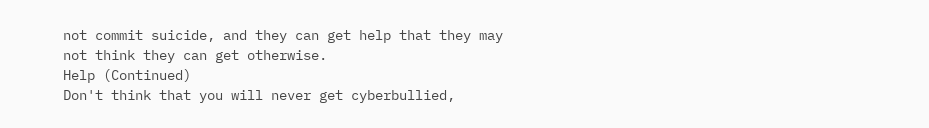not commit suicide, and they can get help that they may not think they can get otherwise.
Help (Continued)
Don't think that you will never get cyberbullied,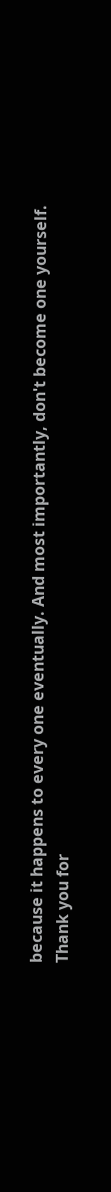because it happens to every one eventually. And most importantly, don't become one yourself.
Thank you for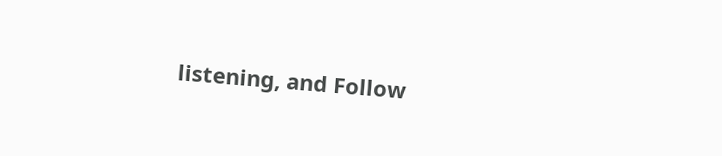listening, and Follow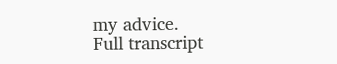my advice.
Full transcript